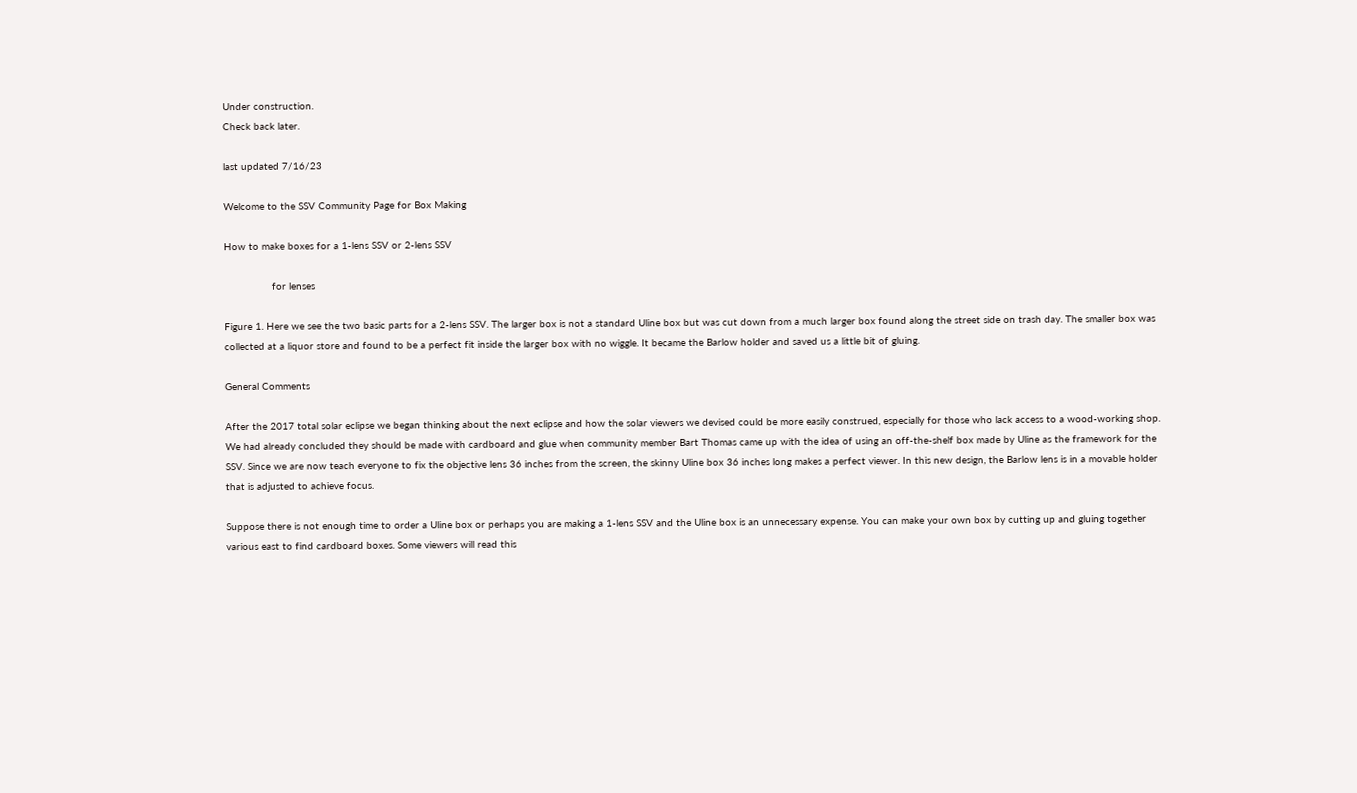Under construction.
Check back later.

last updated 7/16/23

Welcome to the SSV Community Page for Box Making

How to make boxes for a 1-lens SSV or 2-lens SSV

                for lenses

Figure 1. Here we see the two basic parts for a 2-lens SSV. The larger box is not a standard Uline box but was cut down from a much larger box found along the street side on trash day. The smaller box was collected at a liquor store and found to be a perfect fit inside the larger box with no wiggle. It became the Barlow holder and saved us a little bit of gluing.

General Comments

After the 2017 total solar eclipse we began thinking about the next eclipse and how the solar viewers we devised could be more easily construed, especially for those who lack access to a wood-working shop. We had already concluded they should be made with cardboard and glue when community member Bart Thomas came up with the idea of using an off-the-shelf box made by Uline as the framework for the SSV. Since we are now teach everyone to fix the objective lens 36 inches from the screen, the skinny Uline box 36 inches long makes a perfect viewer. In this new design, the Barlow lens is in a movable holder that is adjusted to achieve focus.

Suppose there is not enough time to order a Uline box or perhaps you are making a 1-lens SSV and the Uline box is an unnecessary expense. You can make your own box by cutting up and gluing together various east to find cardboard boxes. Some viewers will read this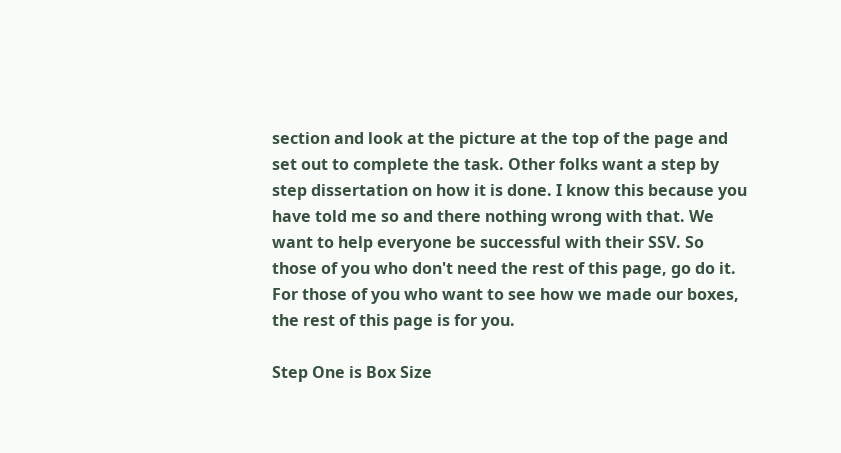section and look at the picture at the top of the page and set out to complete the task. Other folks want a step by step dissertation on how it is done. I know this because you have told me so and there nothing wrong with that. We want to help everyone be successful with their SSV. So those of you who don't need the rest of this page, go do it. For those of you who want to see how we made our boxes, the rest of this page is for you.

Step One is Box Size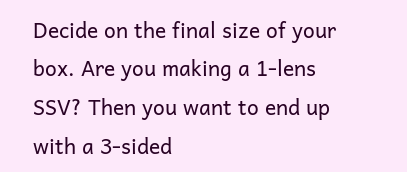Decide on the final size of your box. Are you making a 1-lens SSV? Then you want to end up with a 3-sided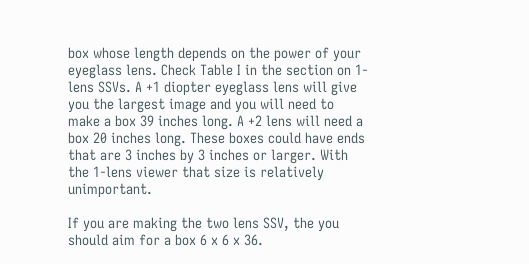box whose length depends on the power of your eyeglass lens. Check Table I in the section on 1-lens SSVs. A +1 diopter eyeglass lens will give you the largest image and you will need to make a box 39 inches long. A +2 lens will need a box 20 inches long. These boxes could have ends that are 3 inches by 3 inches or larger. With the 1-lens viewer that size is relatively unimportant.

If you are making the two lens SSV, the you should aim for a box 6 x 6 x 36.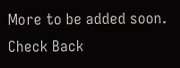More to be added soon. Check Back